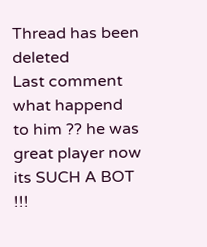Thread has been deleted
Last comment
what happend to him ?? he was great player now its SUCH A BOT !!!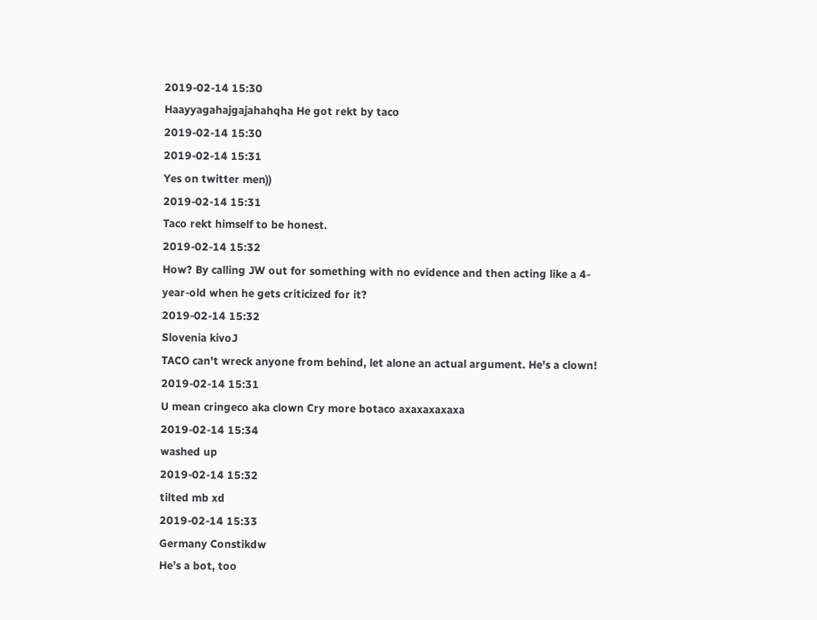2019-02-14 15:30
Haayyagahajgajahahqha He got rekt by taco
2019-02-14 15:30
2019-02-14 15:31
Yes on twitter men))
2019-02-14 15:31
Taco rekt himself to be honest.
2019-02-14 15:32
How? By calling JW out for something with no evidence and then acting like a 4-year-old when he gets criticized for it?
2019-02-14 15:32
Slovenia kivoJ
TACO can't wreck anyone from behind, let alone an actual argument. He's a clown!
2019-02-14 15:31
U mean cringeco aka clown Cry more botaco axaxaxaxaxa
2019-02-14 15:34
washed up
2019-02-14 15:32
tilted mb xd
2019-02-14 15:33
Germany Constikdw
He’s a bot, too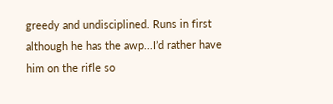greedy and undisciplined. Runs in first although he has the awp...I’d rather have him on the rifle so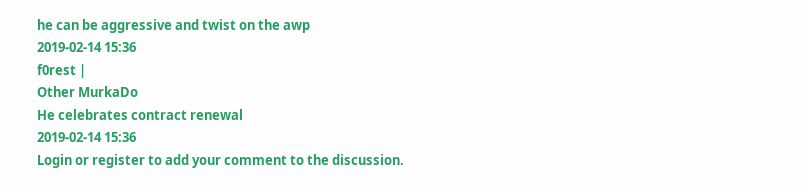he can be aggressive and twist on the awp
2019-02-14 15:36
f0rest |
Other MurkaDo
He celebrates contract renewal
2019-02-14 15:36
Login or register to add your comment to the discussion.